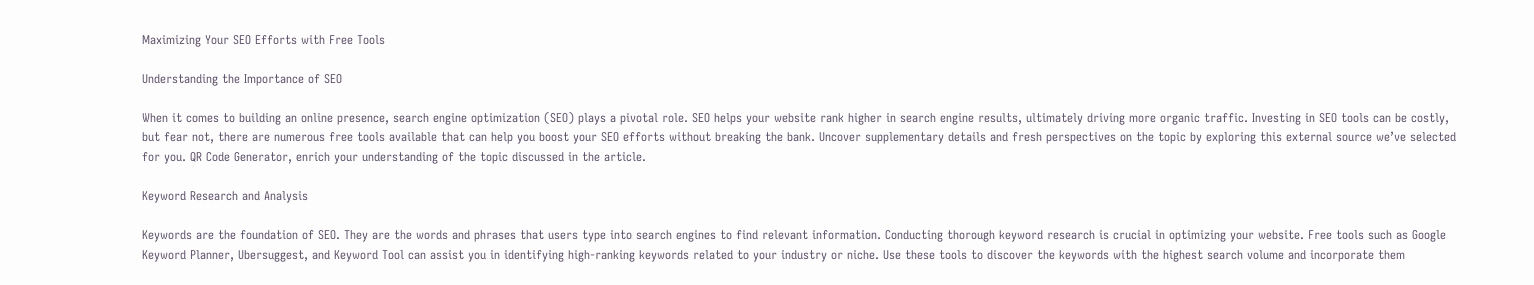Maximizing Your SEO Efforts with Free Tools

Understanding the Importance of SEO

When it comes to building an online presence, search engine optimization (SEO) plays a pivotal role. SEO helps your website rank higher in search engine results, ultimately driving more organic traffic. Investing in SEO tools can be costly, but fear not, there are numerous free tools available that can help you boost your SEO efforts without breaking the bank. Uncover supplementary details and fresh perspectives on the topic by exploring this external source we’ve selected for you. QR Code Generator, enrich your understanding of the topic discussed in the article.

Keyword Research and Analysis

Keywords are the foundation of SEO. They are the words and phrases that users type into search engines to find relevant information. Conducting thorough keyword research is crucial in optimizing your website. Free tools such as Google Keyword Planner, Ubersuggest, and Keyword Tool can assist you in identifying high-ranking keywords related to your industry or niche. Use these tools to discover the keywords with the highest search volume and incorporate them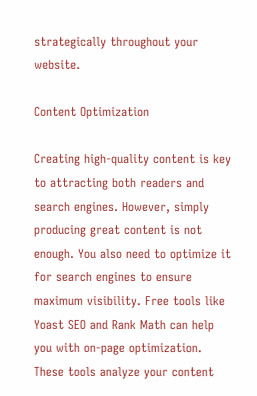strategically throughout your website.

Content Optimization

Creating high-quality content is key to attracting both readers and search engines. However, simply producing great content is not enough. You also need to optimize it for search engines to ensure maximum visibility. Free tools like Yoast SEO and Rank Math can help you with on-page optimization. These tools analyze your content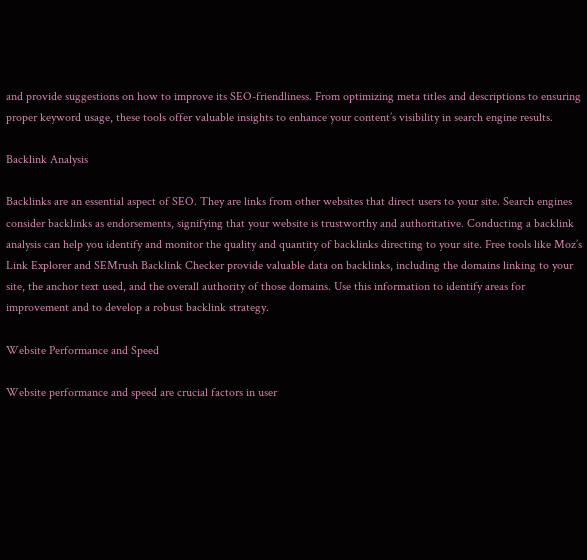and provide suggestions on how to improve its SEO-friendliness. From optimizing meta titles and descriptions to ensuring proper keyword usage, these tools offer valuable insights to enhance your content’s visibility in search engine results.

Backlink Analysis

Backlinks are an essential aspect of SEO. They are links from other websites that direct users to your site. Search engines consider backlinks as endorsements, signifying that your website is trustworthy and authoritative. Conducting a backlink analysis can help you identify and monitor the quality and quantity of backlinks directing to your site. Free tools like Moz’s Link Explorer and SEMrush Backlink Checker provide valuable data on backlinks, including the domains linking to your site, the anchor text used, and the overall authority of those domains. Use this information to identify areas for improvement and to develop a robust backlink strategy.

Website Performance and Speed

Website performance and speed are crucial factors in user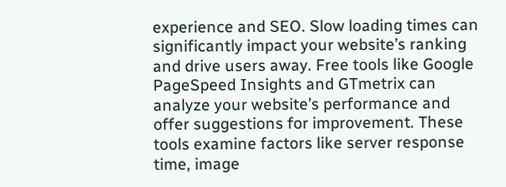experience and SEO. Slow loading times can significantly impact your website’s ranking and drive users away. Free tools like Google PageSpeed Insights and GTmetrix can analyze your website’s performance and offer suggestions for improvement. These tools examine factors like server response time, image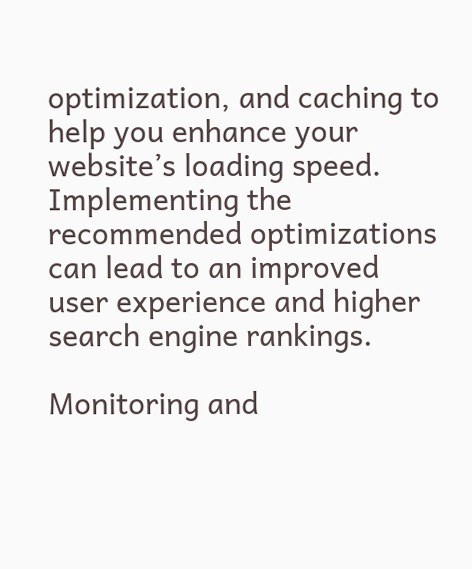optimization, and caching to help you enhance your website’s loading speed. Implementing the recommended optimizations can lead to an improved user experience and higher search engine rankings.

Monitoring and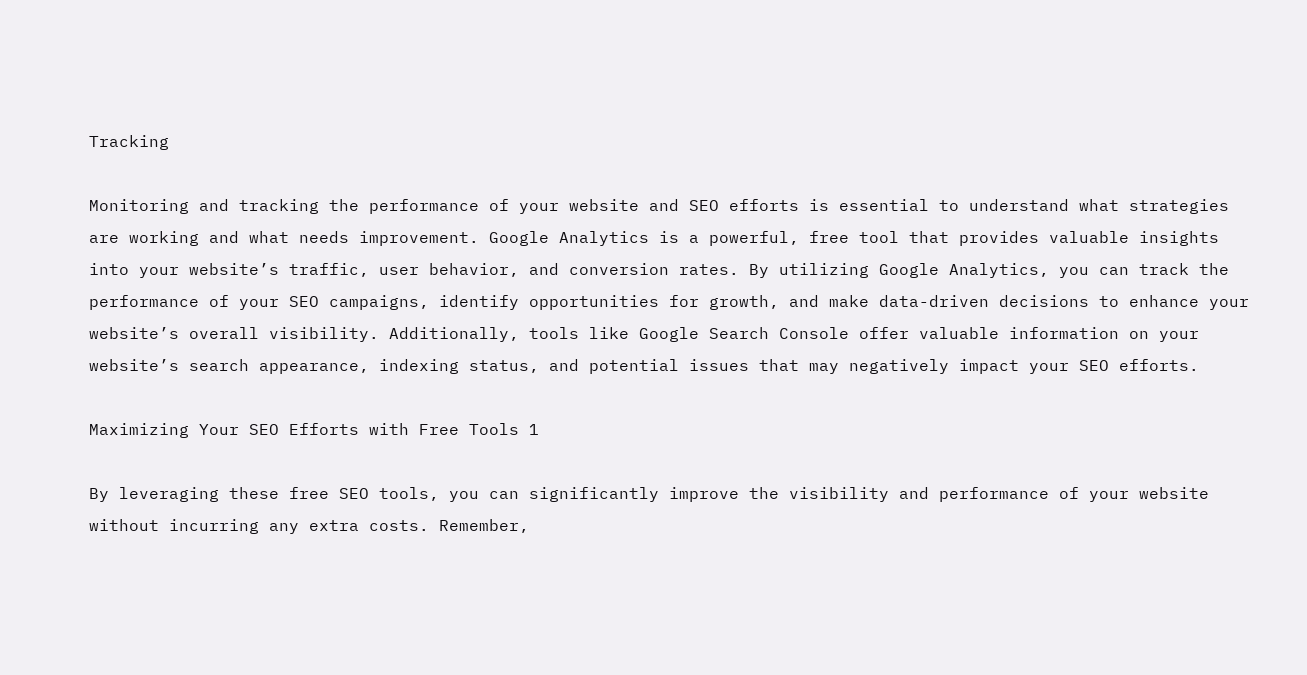Tracking

Monitoring and tracking the performance of your website and SEO efforts is essential to understand what strategies are working and what needs improvement. Google Analytics is a powerful, free tool that provides valuable insights into your website’s traffic, user behavior, and conversion rates. By utilizing Google Analytics, you can track the performance of your SEO campaigns, identify opportunities for growth, and make data-driven decisions to enhance your website’s overall visibility. Additionally, tools like Google Search Console offer valuable information on your website’s search appearance, indexing status, and potential issues that may negatively impact your SEO efforts.

Maximizing Your SEO Efforts with Free Tools 1

By leveraging these free SEO tools, you can significantly improve the visibility and performance of your website without incurring any extra costs. Remember,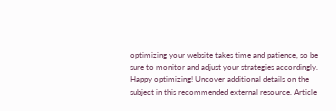optimizing your website takes time and patience, so be sure to monitor and adjust your strategies accordingly. Happy optimizing! Uncover additional details on the subject in this recommended external resource. Article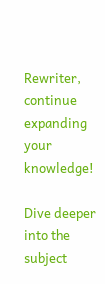Rewriter, continue expanding your knowledge!

Dive deeper into the subject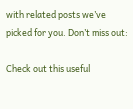with related posts we’ve picked for you. Don’t miss out:

Check out this useful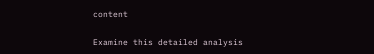content

Examine this detailed analysis